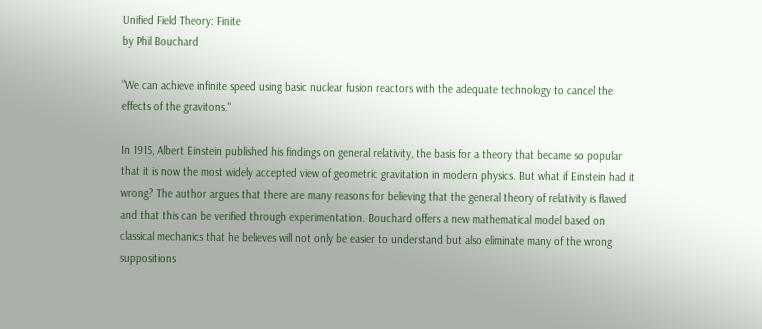Unified Field Theory: Finite
by Phil Bouchard

"We can achieve infinite speed using basic nuclear fusion reactors with the adequate technology to cancel the effects of the gravitons."

In 1915, Albert Einstein published his findings on general relativity, the basis for a theory that became so popular that it is now the most widely accepted view of geometric gravitation in modern physics. But what if Einstein had it wrong? The author argues that there are many reasons for believing that the general theory of relativity is flawed and that this can be verified through experimentation. Bouchard offers a new mathematical model based on classical mechanics that he believes will not only be easier to understand but also eliminate many of the wrong suppositions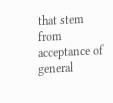that stem from acceptance of general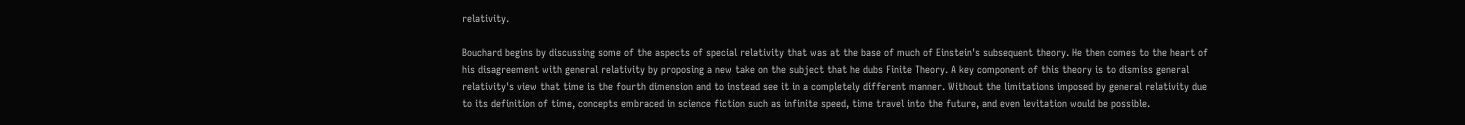relativity.

Bouchard begins by discussing some of the aspects of special relativity that was at the base of much of Einstein's subsequent theory. He then comes to the heart of his disagreement with general relativity by proposing a new take on the subject that he dubs Finite Theory. A key component of this theory is to dismiss general relativity's view that time is the fourth dimension and to instead see it in a completely different manner. Without the limitations imposed by general relativity due to its definition of time, concepts embraced in science fiction such as infinite speed, time travel into the future, and even levitation would be possible.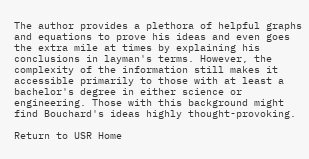The author provides a plethora of helpful graphs and equations to prove his ideas and even goes the extra mile at times by explaining his conclusions in layman's terms. However, the complexity of the information still makes it accessible primarily to those with at least a bachelor's degree in either science or engineering. Those with this background might find Bouchard's ideas highly thought-provoking.

Return to USR Home